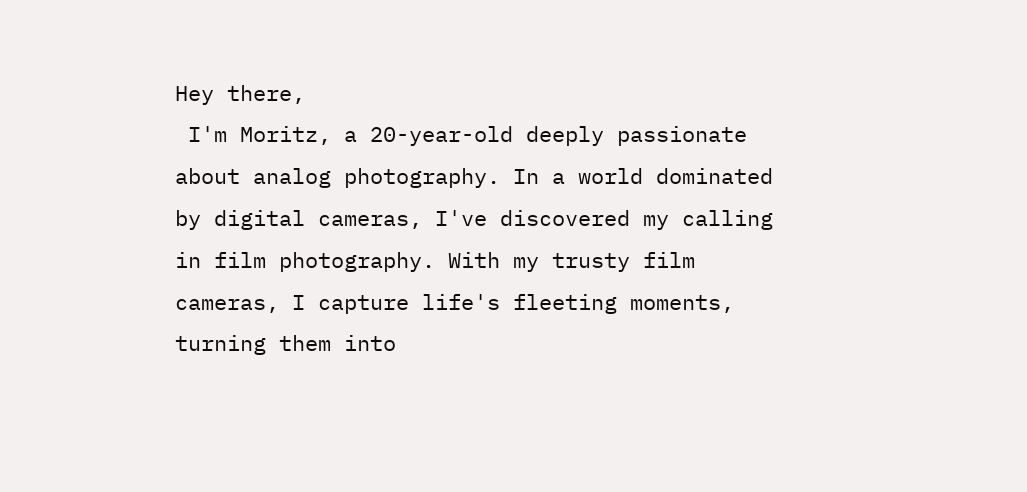Hey there,
 I'm Moritz, a 20-year-old deeply passionate about analog photography. In a world dominated by digital cameras, I've discovered my calling in film photography. With my trusty film cameras, I capture life's fleeting moments, turning them into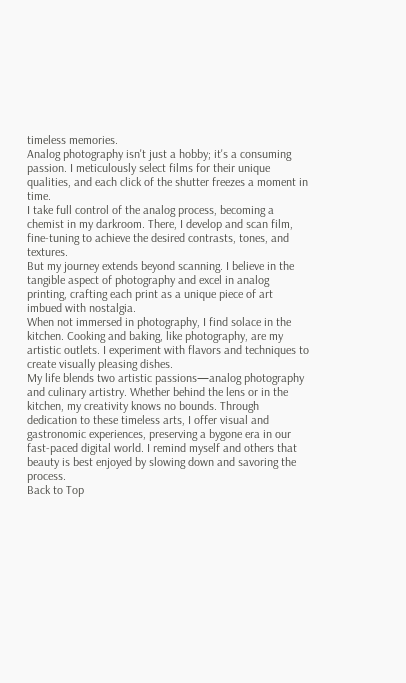timeless memories.
Analog photography isn't just a hobby; it's a consuming passion. I meticulously select films for their unique qualities, and each click of the shutter freezes a moment in time.
I take full control of the analog process, becoming a chemist in my darkroom. There, I develop and scan film, fine-tuning to achieve the desired contrasts, tones, and textures.
But my journey extends beyond scanning. I believe in the tangible aspect of photography and excel in analog printing, crafting each print as a unique piece of art imbued with nostalgia.
When not immersed in photography, I find solace in the kitchen. Cooking and baking, like photography, are my artistic outlets. I experiment with flavors and techniques to create visually pleasing dishes.
My life blends two artistic passions—analog photography and culinary artistry. Whether behind the lens or in the kitchen, my creativity knows no bounds. Through dedication to these timeless arts, I offer visual and gastronomic experiences, preserving a bygone era in our fast-paced digital world. I remind myself and others that beauty is best enjoyed by slowing down and savoring the process.
Back to Top